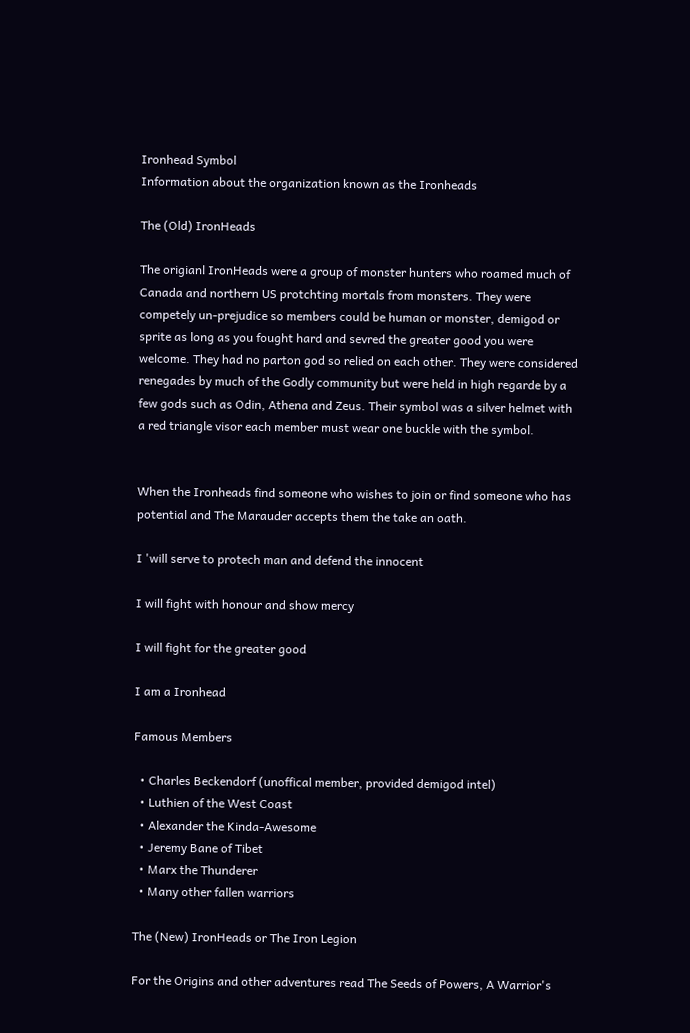Ironhead Symbol
Information about the organization known as the Ironheads

The (Old) IronHeads

The origianl IronHeads were a group of monster hunters who roamed much of Canada and northern US protchting mortals from monsters. They were competely un-prejudice so members could be human or monster, demigod or sprite as long as you fought hard and sevred the greater good you were welcome. They had no parton god so relied on each other. They were considered renegades by much of the Godly community but were held in high regarde by a few gods such as Odin, Athena and Zeus. Their symbol was a silver helmet with a red triangle visor each member must wear one buckle with the symbol.


When the Ironheads find someone who wishes to join or find someone who has potential and The Marauder accepts them the take an oath.

I 'will serve to protech man and defend the innocent

I will fight with honour and show mercy

I will fight for the greater good

I am a Ironhead

Famous Members

  • Charles Beckendorf (unoffical member, provided demigod intel)
  • Luthien of the West Coast
  • Alexander the Kinda-Awesome
  • Jeremy Bane of Tibet
  • Marx the Thunderer
  • Many other fallen warriors

The (New) IronHeads or The Iron Legion

For the Origins and other adventures read The Seeds of Powers, A Warrior's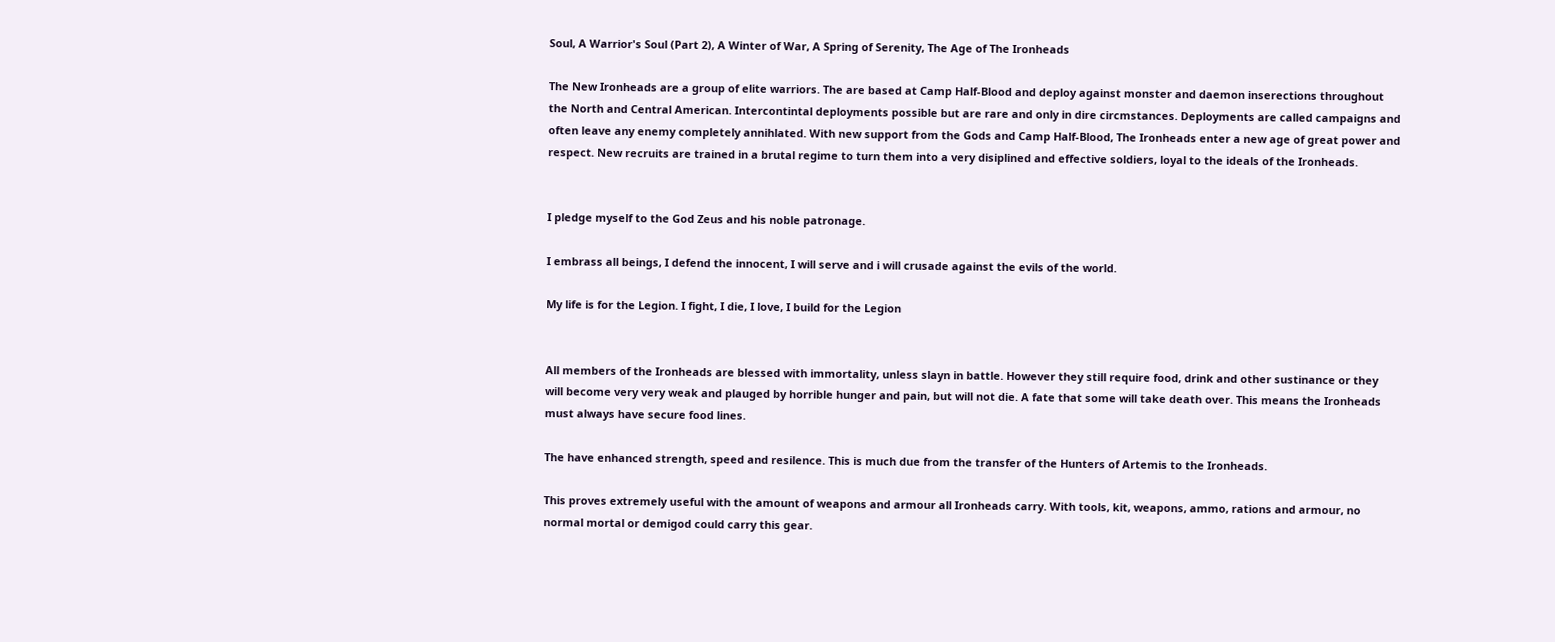Soul, A Warrior's Soul (Part 2), A Winter of War, A Spring of Serenity, The Age of The Ironheads

The New Ironheads are a group of elite warriors. The are based at Camp Half-Blood and deploy against monster and daemon inserections throughout the North and Central American. Intercontintal deployments possible but are rare and only in dire circmstances. Deployments are called campaigns and often leave any enemy completely annihlated. With new support from the Gods and Camp Half-Blood, The Ironheads enter a new age of great power and respect. New recruits are trained in a brutal regime to turn them into a very disiplined and effective soldiers, loyal to the ideals of the Ironheads.


I pledge myself to the God Zeus and his noble patronage.

I embrass all beings, I defend the innocent, I will serve and i will crusade against the evils of the world.

My life is for the Legion. I fight, I die, I love, I build for the Legion


All members of the Ironheads are blessed with immortality, unless slayn in battle. However they still require food, drink and other sustinance or they will become very very weak and plauged by horrible hunger and pain, but will not die. A fate that some will take death over. This means the Ironheads must always have secure food lines.

The have enhanced strength, speed and resilence. This is much due from the transfer of the Hunters of Artemis to the Ironheads.

This proves extremely useful with the amount of weapons and armour all Ironheads carry. With tools, kit, weapons, ammo, rations and armour, no normal mortal or demigod could carry this gear.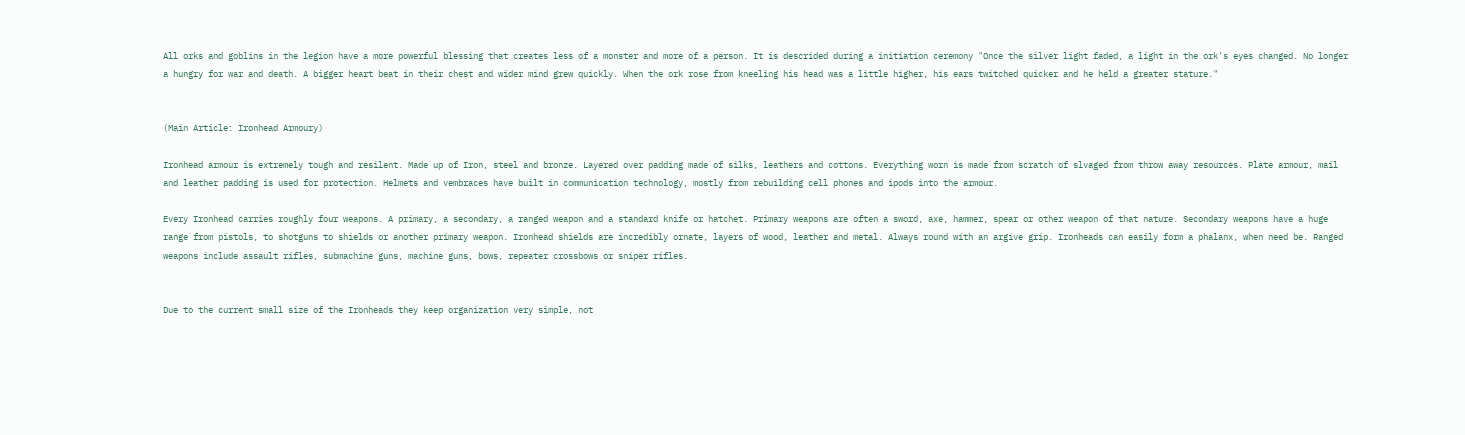All orks and goblins in the legion have a more powerful blessing that creates less of a monster and more of a person. It is descrided during a initiation ceremony "Once the silver light faded, a light in the ork's eyes changed. No longer a hungry for war and death. A bigger heart beat in their chest and wider mind grew quickly. When the ork rose from kneeling his head was a little higher, his ears twitched quicker and he held a greater stature."


(Main Article: Ironhead Armoury)

Ironhead armour is extremely tough and resilent. Made up of Iron, steel and bronze. Layered over padding made of silks, leathers and cottons. Everything worn is made from scratch of slvaged from throw away resources. Plate armour, mail and leather padding is used for protection. Helmets and vembraces have built in communication technology, mostly from rebuilding cell phones and ipods into the armour.

Every Ironhead carries roughly four weapons. A primary, a secondary, a ranged weapon and a standard knife or hatchet. Primary weapons are often a sword, axe, hammer, spear or other weapon of that nature. Secondary weapons have a huge range from pistols, to shotguns to shields or another primary weapon. Ironhead shields are incredibly ornate, layers of wood, leather and metal. Always round with an argive grip. Ironheads can easily form a phalanx, when need be. Ranged weapons include assault rifles, submachine guns, machine guns, bows, repeater crossbows or sniper rifles.


Due to the current small size of the Ironheads they keep organization very simple, not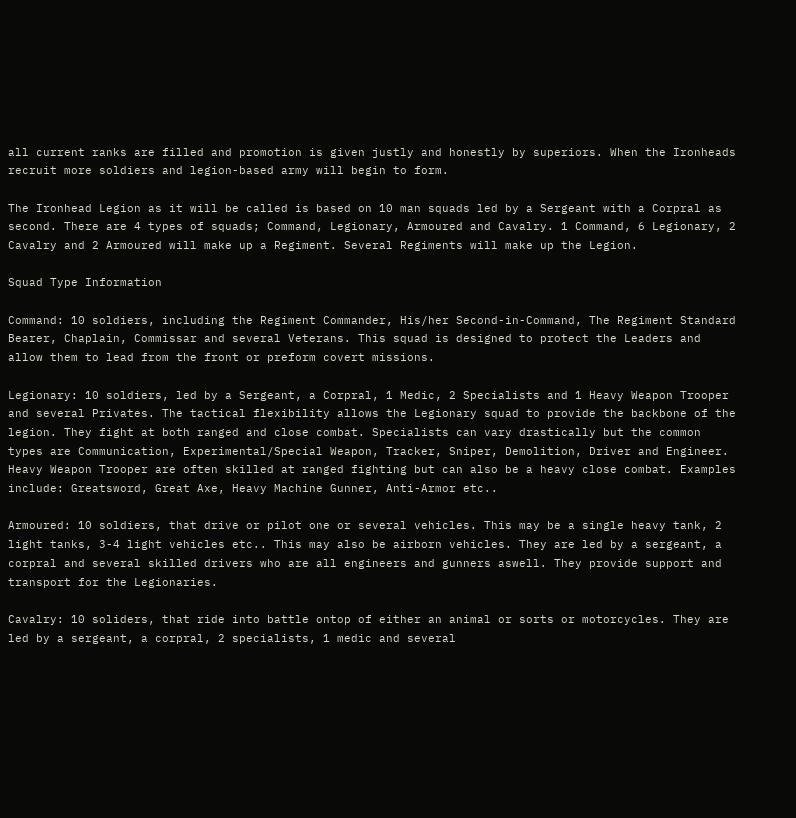all current ranks are filled and promotion is given justly and honestly by superiors. When the Ironheads recruit more soldiers and legion-based army will begin to form.

The Ironhead Legion as it will be called is based on 10 man squads led by a Sergeant with a Corpral as second. There are 4 types of squads; Command, Legionary, Armoured and Cavalry. 1 Command, 6 Legionary, 2 Cavalry and 2 Armoured will make up a Regiment. Several Regiments will make up the Legion.

Squad Type Information

Command: 10 soldiers, including the Regiment Commander, His/her Second-in-Command, The Regiment Standard Bearer, Chaplain, Commissar and several Veterans. This squad is designed to protect the Leaders and allow them to lead from the front or preform covert missions.

Legionary: 10 soldiers, led by a Sergeant, a Corpral, 1 Medic, 2 Specialists and 1 Heavy Weapon Trooper and several Privates. The tactical flexibility allows the Legionary squad to provide the backbone of the legion. They fight at both ranged and close combat. Specialists can vary drastically but the common types are Communication, Experimental/Special Weapon, Tracker, Sniper, Demolition, Driver and Engineer. Heavy Weapon Trooper are often skilled at ranged fighting but can also be a heavy close combat. Examples include: Greatsword, Great Axe, Heavy Machine Gunner, Anti-Armor etc..

Armoured: 10 soldiers, that drive or pilot one or several vehicles. This may be a single heavy tank, 2 light tanks, 3-4 light vehicles etc.. This may also be airborn vehicles. They are led by a sergeant, a corpral and several skilled drivers who are all engineers and gunners aswell. They provide support and transport for the Legionaries.

Cavalry: 10 soliders, that ride into battle ontop of either an animal or sorts or motorcycles. They are led by a sergeant, a corpral, 2 specialists, 1 medic and several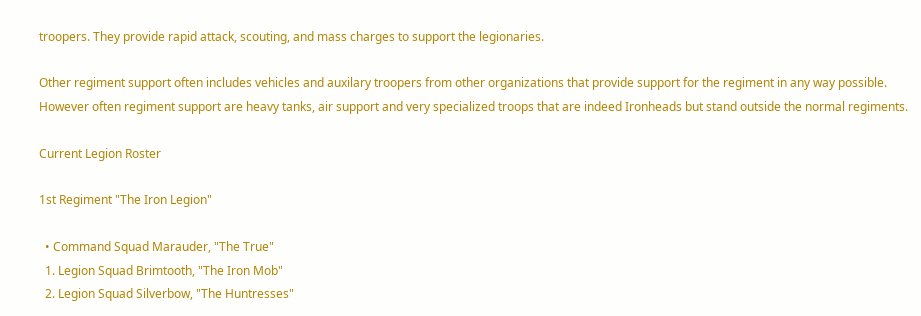troopers. They provide rapid attack, scouting, and mass charges to support the legionaries.

Other regiment support often includes vehicles and auxilary troopers from other organizations that provide support for the regiment in any way possible. However often regiment support are heavy tanks, air support and very specialized troops that are indeed Ironheads but stand outside the normal regiments.

Current Legion Roster

1st Regiment "The Iron Legion"

  • Command Squad Marauder, "The True"
  1. Legion Squad Brimtooth, "The Iron Mob"
  2. Legion Squad Silverbow, "The Huntresses"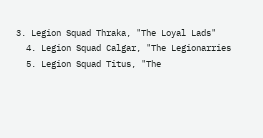3. Legion Squad Thraka, "The Loyal Lads"
  4. Legion Squad Calgar, "The Legionarries
  5. Legion Squad Titus, "The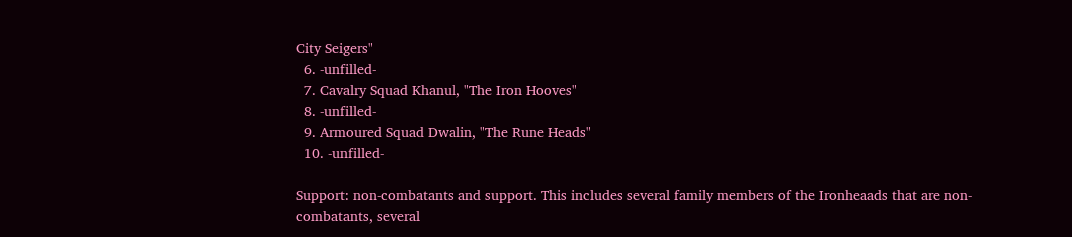City Seigers"
  6. -unfilled-
  7. Cavalry Squad Khanul, "The Iron Hooves"
  8. -unfilled-
  9. Armoured Squad Dwalin, "The Rune Heads"
  10. -unfilled-

Support: non-combatants and support. This includes several family members of the Ironheaads that are non-combatants, several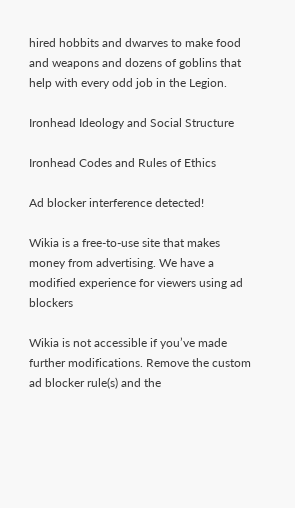hired hobbits and dwarves to make food and weapons and dozens of goblins that help with every odd job in the Legion.

Ironhead Ideology and Social Structure

Ironhead Codes and Rules of Ethics

Ad blocker interference detected!

Wikia is a free-to-use site that makes money from advertising. We have a modified experience for viewers using ad blockers

Wikia is not accessible if you’ve made further modifications. Remove the custom ad blocker rule(s) and the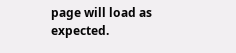page will load as expected.